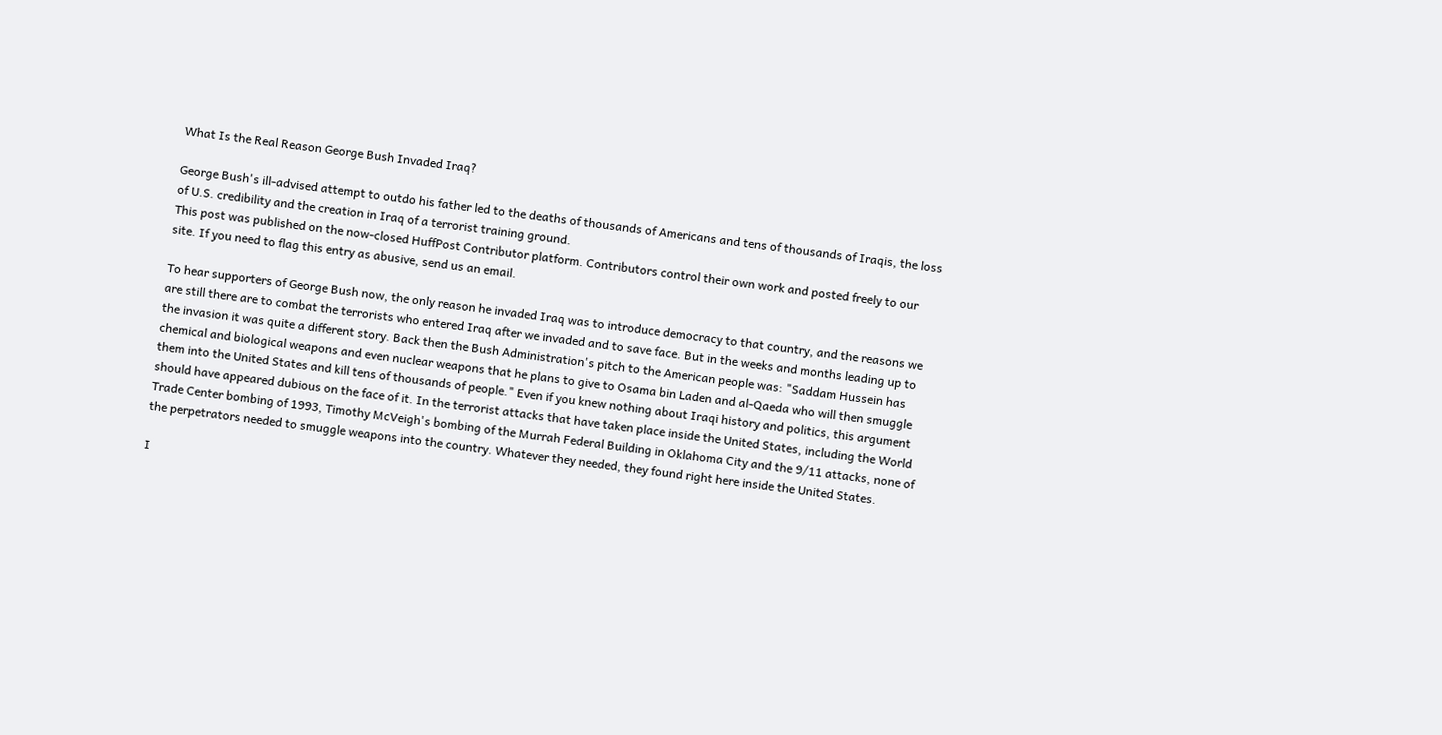What Is the Real Reason George Bush Invaded Iraq?

George Bush's ill-advised attempt to outdo his father led to the deaths of thousands of Americans and tens of thousands of Iraqis, the loss of U.S. credibility and the creation in Iraq of a terrorist training ground.
This post was published on the now-closed HuffPost Contributor platform. Contributors control their own work and posted freely to our site. If you need to flag this entry as abusive, send us an email.

To hear supporters of George Bush now, the only reason he invaded Iraq was to introduce democracy to that country, and the reasons we are still there are to combat the terrorists who entered Iraq after we invaded and to save face. But in the weeks and months leading up to the invasion it was quite a different story. Back then the Bush Administration's pitch to the American people was: "Saddam Hussein has chemical and biological weapons and even nuclear weapons that he plans to give to Osama bin Laden and al-Qaeda who will then smuggle them into the United States and kill tens of thousands of people." Even if you knew nothing about Iraqi history and politics, this argument should have appeared dubious on the face of it. In the terrorist attacks that have taken place inside the United States, including the World Trade Center bombing of 1993, Timothy McVeigh's bombing of the Murrah Federal Building in Oklahoma City and the 9/11 attacks, none of the perpetrators needed to smuggle weapons into the country. Whatever they needed, they found right here inside the United States.

I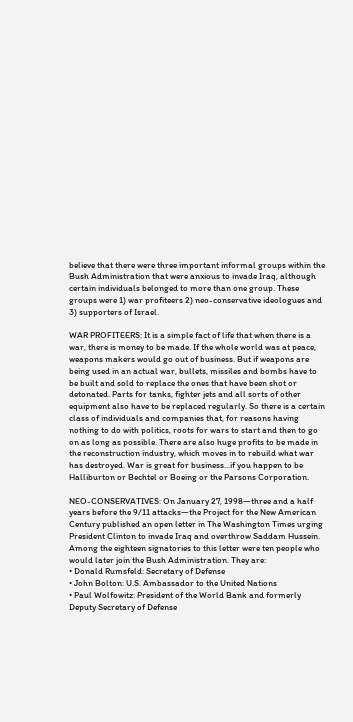believe that there were three important informal groups within the Bush Administration that were anxious to invade Iraq, although certain individuals belonged to more than one group. These groups were 1) war profiteers 2) neo-conservative ideologues and 3) supporters of Israel.

WAR PROFITEERS: It is a simple fact of life that when there is a war, there is money to be made. If the whole world was at peace, weapons makers would go out of business. But if weapons are being used in an actual war, bullets, missiles and bombs have to be built and sold to replace the ones that have been shot or detonated. Parts for tanks, fighter jets and all sorts of other equipment also have to be replaced regularly. So there is a certain class of individuals and companies that, for reasons having nothing to do with politics, roots for wars to start and then to go on as long as possible. There are also huge profits to be made in the reconstruction industry, which moves in to rebuild what war has destroyed. War is great for business...if you happen to be Halliburton or Bechtel or Boeing or the Parsons Corporation.

NEO-CONSERVATIVES: On January 27, 1998—three and a half years before the 9/11 attacks—the Project for the New American Century published an open letter in The Washington Times urging President Clinton to invade Iraq and overthrow Saddam Hussein. Among the eighteen signatories to this letter were ten people who would later join the Bush Administration. They are:
• Donald Rumsfeld: Secretary of Defense
• John Bolton: U.S. Ambassador to the United Nations
• Paul Wolfowitz: President of the World Bank and formerly Deputy Secretary of Defense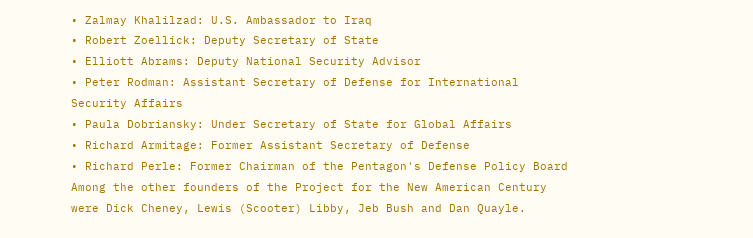• Zalmay Khalilzad: U.S. Ambassador to Iraq
• Robert Zoellick: Deputy Secretary of State
• Elliott Abrams: Deputy National Security Advisor
• Peter Rodman: Assistant Secretary of Defense for International Security Affairs
• Paula Dobriansky: Under Secretary of State for Global Affairs
• Richard Armitage: Former Assistant Secretary of Defense
• Richard Perle: Former Chairman of the Pentagon's Defense Policy Board
Among the other founders of the Project for the New American Century were Dick Cheney, Lewis (Scooter) Libby, Jeb Bush and Dan Quayle.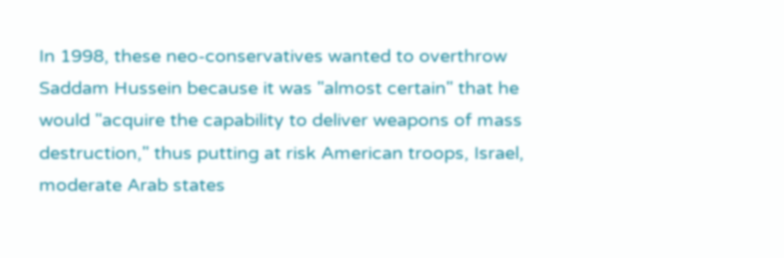In 1998, these neo-conservatives wanted to overthrow Saddam Hussein because it was "almost certain" that he would "acquire the capability to deliver weapons of mass destruction," thus putting at risk American troops, Israel, moderate Arab states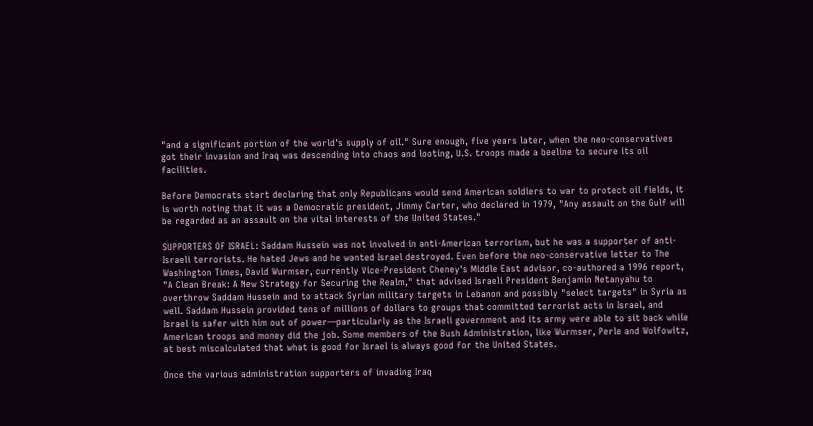"and a significant portion of the world's supply of oil." Sure enough, five years later, when the neo-conservatives got their invasion and Iraq was descending into chaos and looting, U.S. troops made a beeline to secure its oil facilities.

Before Democrats start declaring that only Republicans would send American soldiers to war to protect oil fields, it is worth noting that it was a Democratic president, Jimmy Carter, who declared in 1979, "Any assault on the Gulf will be regarded as an assault on the vital interests of the United States."

SUPPORTERS OF ISRAEL: Saddam Hussein was not involved in anti-American terrorism, but he was a supporter of anti-Israeli terrorists. He hated Jews and he wanted Israel destroyed. Even before the neo-conservative letter to The Washington Times, David Wurmser, currently Vice-President Cheney's Middle East advisor, co-authored a 1996 report, "A Clean Break: A New Strategy for Securing the Realm," that advised Israeli President Benjamin Netanyahu to overthrow Saddam Hussein and to attack Syrian military targets in Lebanon and possibly "select targets" in Syria as well. Saddam Hussein provided tens of millions of dollars to groups that committed terrorist acts in Israel, and Israel is safer with him out of power—particularly as the Israeli government and its army were able to sit back while American troops and money did the job. Some members of the Bush Administration, like Wurmser, Perle and Wolfowitz, at best miscalculated that what is good for Israel is always good for the United States.

Once the various administration supporters of invading Iraq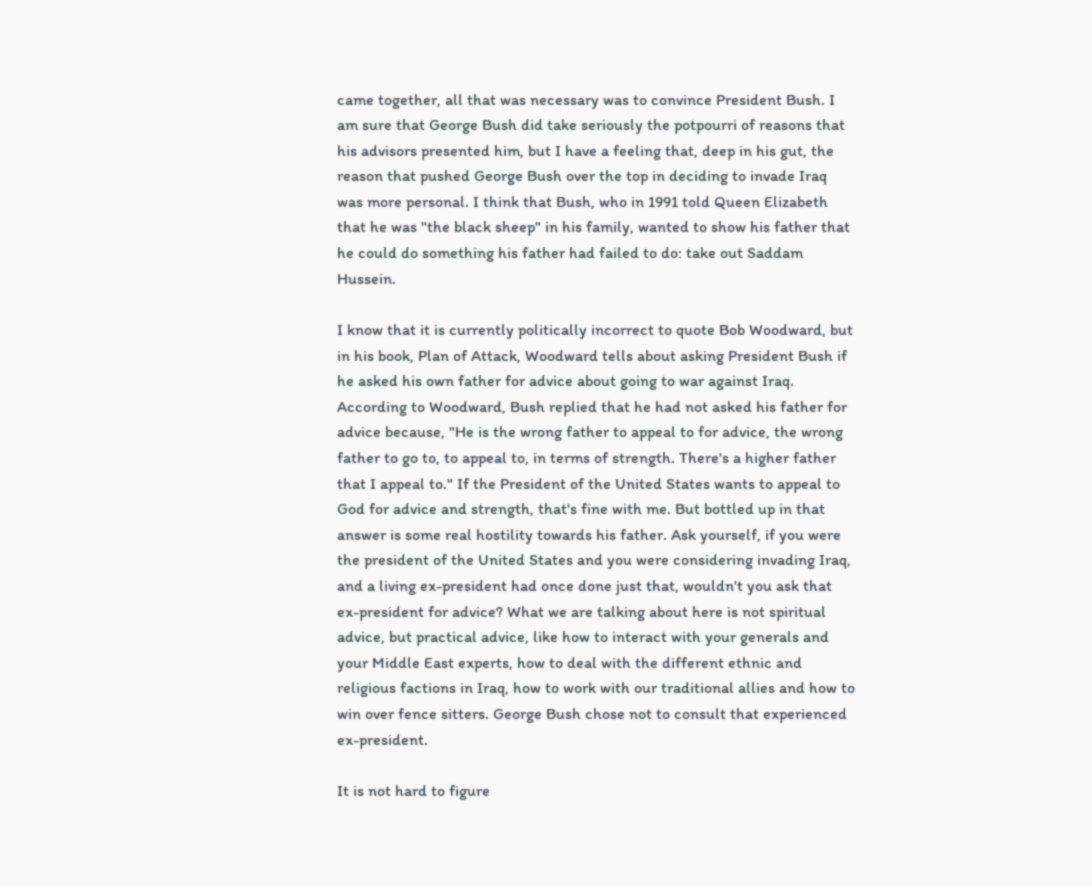came together, all that was necessary was to convince President Bush. I am sure that George Bush did take seriously the potpourri of reasons that his advisors presented him, but I have a feeling that, deep in his gut, the reason that pushed George Bush over the top in deciding to invade Iraq was more personal. I think that Bush, who in 1991 told Queen Elizabeth that he was "the black sheep" in his family, wanted to show his father that he could do something his father had failed to do: take out Saddam Hussein.

I know that it is currently politically incorrect to quote Bob Woodward, but in his book, Plan of Attack, Woodward tells about asking President Bush if he asked his own father for advice about going to war against Iraq. According to Woodward, Bush replied that he had not asked his father for advice because, "He is the wrong father to appeal to for advice, the wrong father to go to, to appeal to, in terms of strength. There's a higher father that I appeal to." If the President of the United States wants to appeal to God for advice and strength, that's fine with me. But bottled up in that answer is some real hostility towards his father. Ask yourself, if you were the president of the United States and you were considering invading Iraq, and a living ex-president had once done just that, wouldn't you ask that ex-president for advice? What we are talking about here is not spiritual advice, but practical advice, like how to interact with your generals and your Middle East experts, how to deal with the different ethnic and religious factions in Iraq, how to work with our traditional allies and how to win over fence sitters. George Bush chose not to consult that experienced ex-president.

It is not hard to figure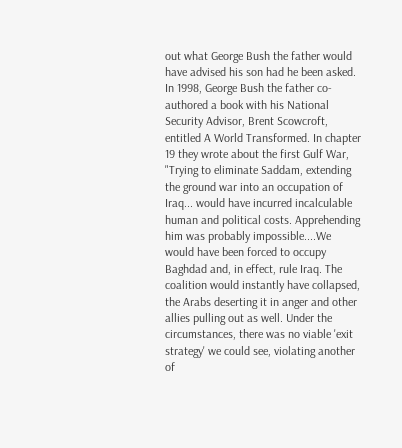out what George Bush the father would have advised his son had he been asked. In 1998, George Bush the father co-authored a book with his National Security Advisor, Brent Scowcroft, entitled A World Transformed. In chapter 19 they wrote about the first Gulf War, "Trying to eliminate Saddam, extending the ground war into an occupation of Iraq... would have incurred incalculable human and political costs. Apprehending him was probably impossible....We would have been forced to occupy Baghdad and, in effect, rule Iraq. The coalition would instantly have collapsed, the Arabs deserting it in anger and other allies pulling out as well. Under the circumstances, there was no viable 'exit strategy' we could see, violating another of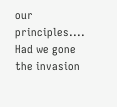our principles.... Had we gone the invasion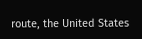route, the United States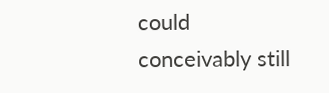could conceivably still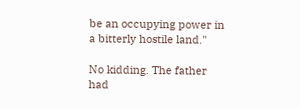be an occupying power in a bitterly hostile land."

No kidding. The father had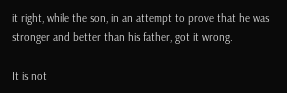it right, while the son, in an attempt to prove that he was stronger and better than his father, got it wrong.

It is not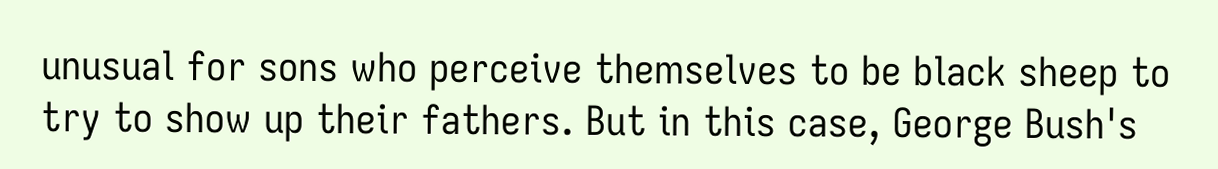unusual for sons who perceive themselves to be black sheep to try to show up their fathers. But in this case, George Bush's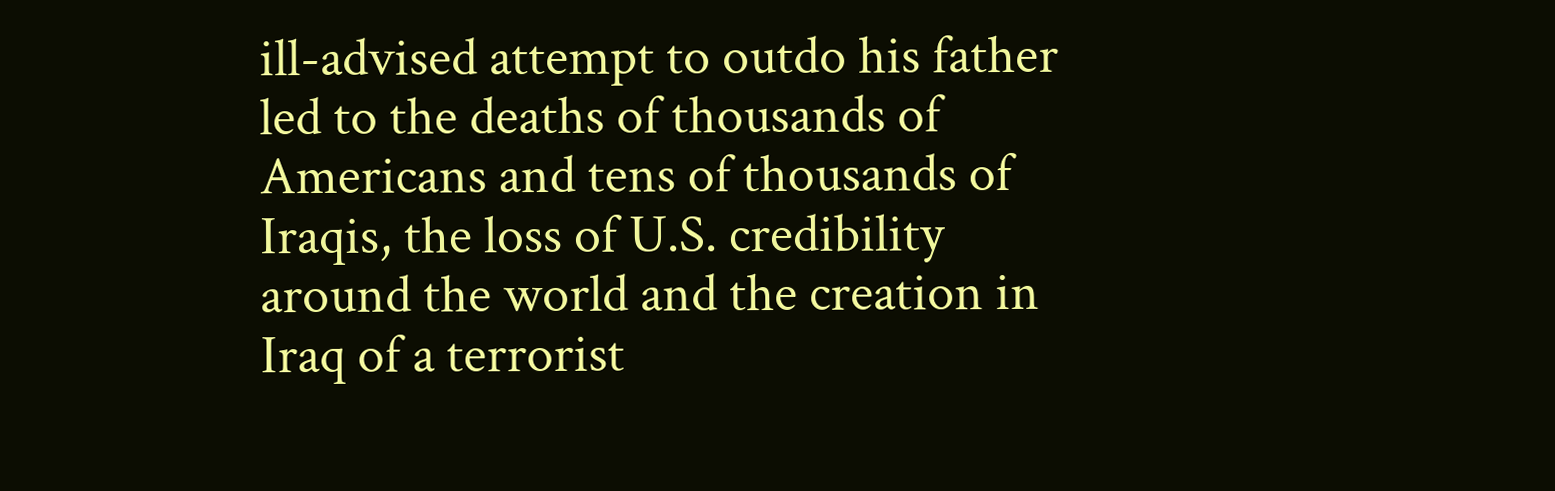ill-advised attempt to outdo his father led to the deaths of thousands of Americans and tens of thousands of Iraqis, the loss of U.S. credibility around the world and the creation in Iraq of a terrorist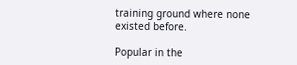training ground where none existed before.

Popular in the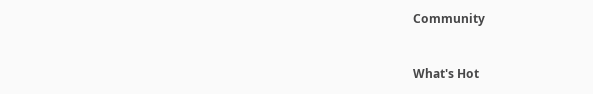Community


What's Hot